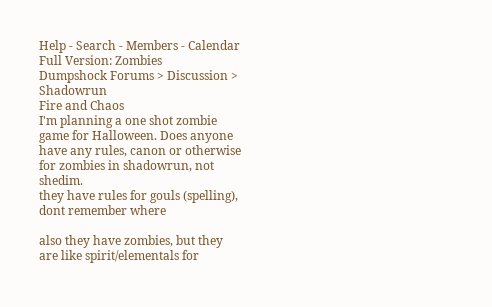Help - Search - Members - Calendar
Full Version: Zombies
Dumpshock Forums > Discussion > Shadowrun
Fire and Chaos
I'm planning a one shot zombie game for Halloween. Does anyone have any rules, canon or otherwise for zombies in shadowrun, not shedim.
they have rules for gouls (spelling), dont remember where

also they have zombies, but they are like spirit/elementals for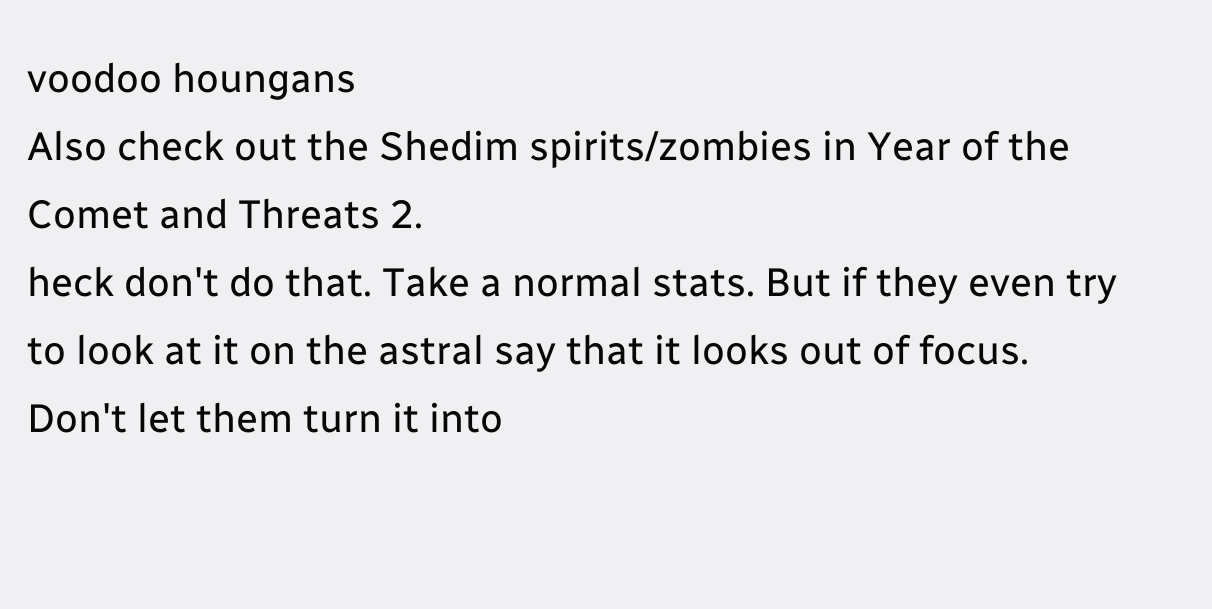voodoo houngans
Also check out the Shedim spirits/zombies in Year of the Comet and Threats 2.
heck don't do that. Take a normal stats. But if they even try to look at it on the astral say that it looks out of focus. Don't let them turn it into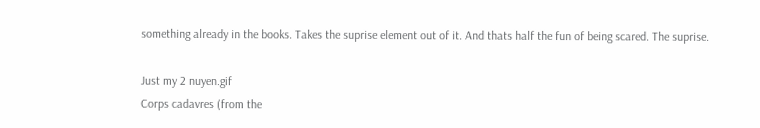something already in the books. Takes the suprise element out of it. And thats half the fun of being scared. The suprise.

Just my 2 nuyen.gif
Corps cadavres (from the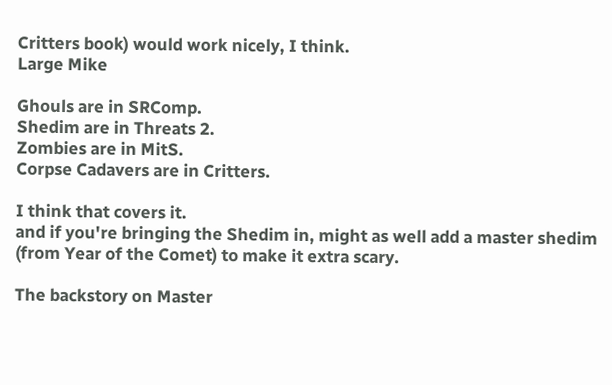Critters book) would work nicely, I think.
Large Mike

Ghouls are in SRComp.
Shedim are in Threats 2.
Zombies are in MitS.
Corpse Cadavers are in Critters.

I think that covers it.
and if you're bringing the Shedim in, might as well add a master shedim (from Year of the Comet) to make it extra scary.

The backstory on Master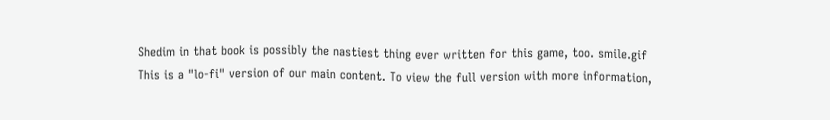Shedim in that book is possibly the nastiest thing ever written for this game, too. smile.gif
This is a "lo-fi" version of our main content. To view the full version with more information,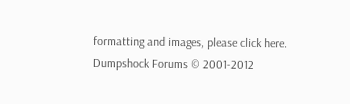formatting and images, please click here.
Dumpshock Forums © 2001-2012